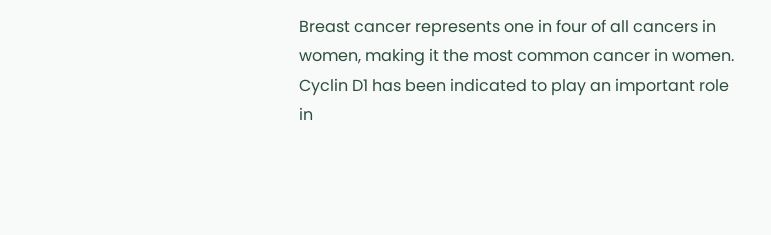Breast cancer represents one in four of all cancers in women, making it the most common cancer in women. Cyclin D1 has been indicated to play an important role in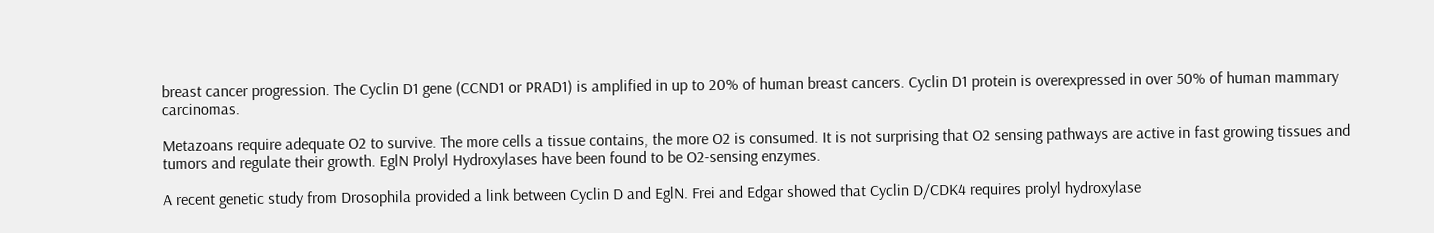breast cancer progression. The Cyclin D1 gene (CCND1 or PRAD1) is amplified in up to 20% of human breast cancers. Cyclin D1 protein is overexpressed in over 50% of human mammary carcinomas.

Metazoans require adequate O2 to survive. The more cells a tissue contains, the more O2 is consumed. It is not surprising that O2 sensing pathways are active in fast growing tissues and tumors and regulate their growth. EglN Prolyl Hydroxylases have been found to be O2-sensing enzymes.

A recent genetic study from Drosophila provided a link between Cyclin D and EglN. Frei and Edgar showed that Cyclin D/CDK4 requires prolyl hydroxylase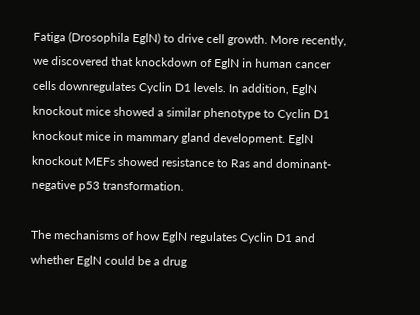Fatiga (Drosophila EglN) to drive cell growth. More recently, we discovered that knockdown of EglN in human cancer cells downregulates Cyclin D1 levels. In addition, EglN knockout mice showed a similar phenotype to Cyclin D1 knockout mice in mammary gland development. EglN knockout MEFs showed resistance to Ras and dominant-negative p53 transformation.

The mechanisms of how EglN regulates Cyclin D1 and whether EglN could be a drug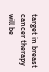target in breast cancer therapy will be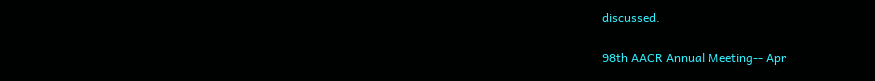discussed.

98th AACR Annual Meeting-- Apr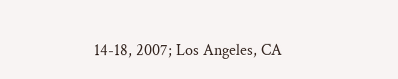14-18, 2007; Los Angeles, CA